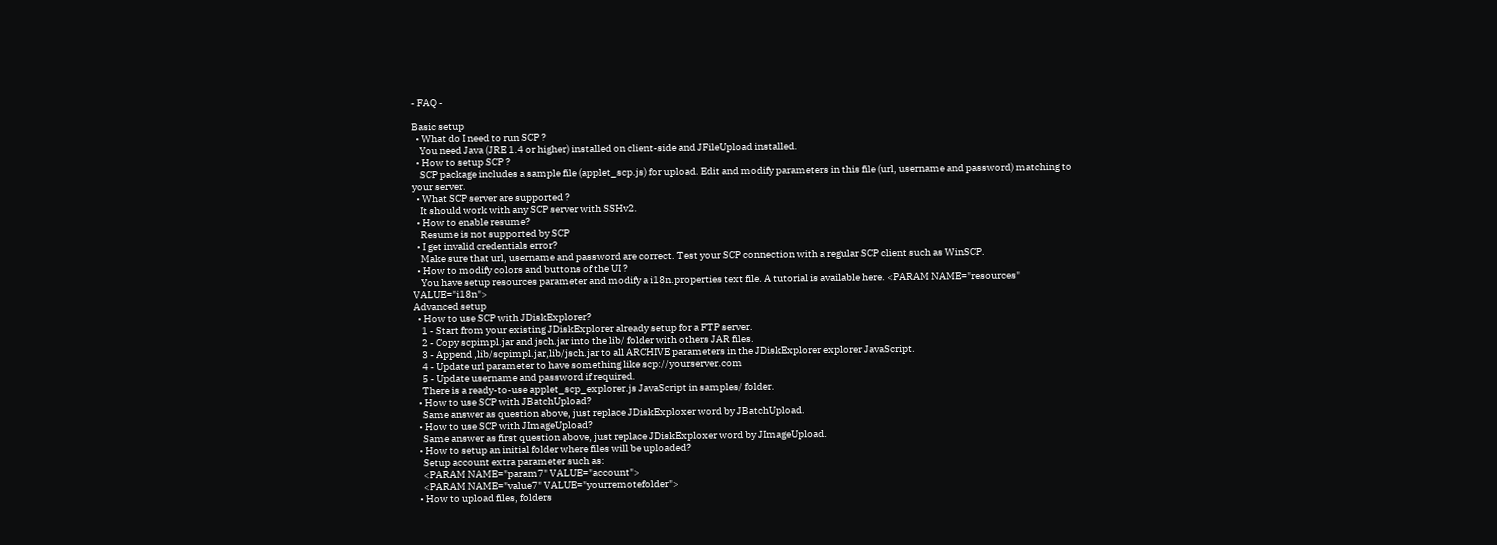- FAQ -

Basic setup
  • What do I need to run SCP ?
    You need Java (JRE 1.4 or higher) installed on client-side and JFileUpload installed.
  • How to setup SCP ?
    SCP package includes a sample file (applet_scp.js) for upload. Edit and modify parameters in this file (url, username and password) matching to your server.
  • What SCP server are supported ?
    It should work with any SCP server with SSHv2.
  • How to enable resume?
    Resume is not supported by SCP
  • I get invalid credentials error?
    Make sure that url, username and password are correct. Test your SCP connection with a regular SCP client such as WinSCP.
  • How to modify colors and buttons of the UI ?
    You have setup resources parameter and modify a i18n.properties text file. A tutorial is available here. <PARAM NAME="resources" VALUE="i18n">
Advanced setup
  • How to use SCP with JDiskExplorer?
    1 - Start from your existing JDiskExplorer already setup for a FTP server.
    2 - Copy scpimpl.jar and jsch.jar into the lib/ folder with others JAR files.
    3 - Append ,lib/scpimpl.jar,lib/jsch.jar to all ARCHIVE parameters in the JDiskExplorer explorer JavaScript.
    4 - Update url parameter to have something like scp://yourserver.com
    5 - Update username and password if required.
    There is a ready-to-use applet_scp_explorer.js JavaScript in samples/ folder.
  • How to use SCP with JBatchUpload?
    Same answer as question above, just replace JDiskExploxer word by JBatchUpload.
  • How to use SCP with JImageUpload?
    Same answer as first question above, just replace JDiskExploxer word by JImageUpload.
  • How to setup an initial folder where files will be uploaded?
    Setup account extra parameter such as:
    <PARAM NAME="param7" VALUE="account">
    <PARAM NAME="value7" VALUE="yourremotefolder">
  • How to upload files, folders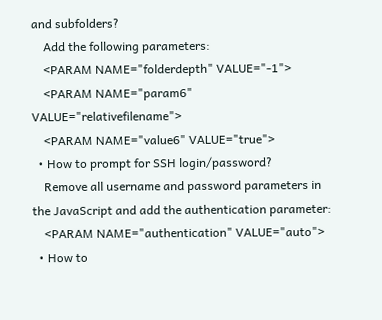and subfolders?
    Add the following parameters:
    <PARAM NAME="folderdepth" VALUE="-1">
    <PARAM NAME="param6" VALUE="relativefilename">
    <PARAM NAME="value6" VALUE="true">
  • How to prompt for SSH login/password?
    Remove all username and password parameters in the JavaScript and add the authentication parameter:
    <PARAM NAME="authentication" VALUE="auto">
  • How to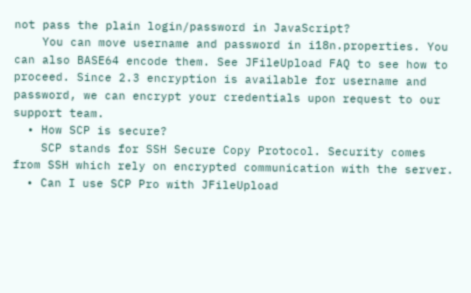not pass the plain login/password in JavaScript?
    You can move username and password in i18n.properties. You can also BASE64 encode them. See JFileUpload FAQ to see how to proceed. Since 2.3 encryption is available for username and password, we can encrypt your credentials upon request to our support team.
  • How SCP is secure?
    SCP stands for SSH Secure Copy Protocol. Security comes from SSH which rely on encrypted communication with the server.
  • Can I use SCP Pro with JFileUpload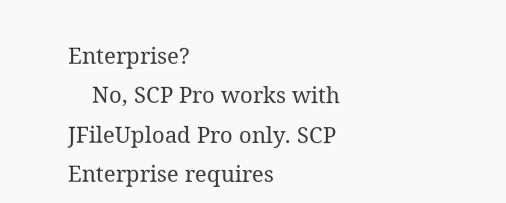Enterprise?
    No, SCP Pro works with JFileUpload Pro only. SCP Enterprise requires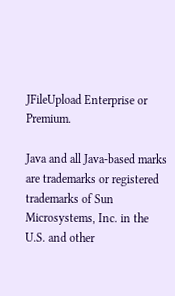JFileUpload Enterprise or Premium.

Java and all Java-based marks are trademarks or registered trademarks of Sun Microsystems, Inc. in the U.S. and other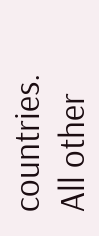countries.
All other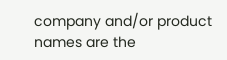company and/or product names are the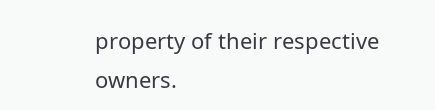property of their respective owners.